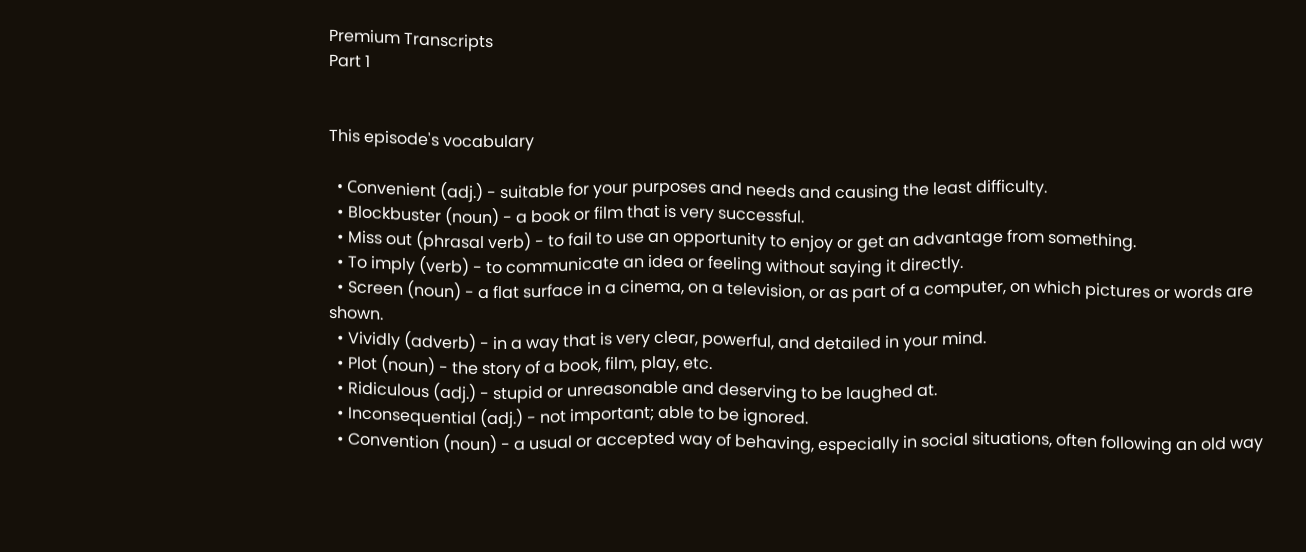Premium Transcripts
Part 1


This episode's vocabulary

  • Сonvenient (adj.) - suitable for your purposes and needs and causing the least difficulty.
  • Blockbuster (noun) - a book or film that is very successful.
  • Miss out (phrasal verb) - to fail to use an opportunity to enjoy or get an advantage from something.
  • To imply (verb) - to communicate an idea or feeling without saying it directly.
  • Screen (noun) - a flat surface in a cinema, on a television, or as part of a computer, on which pictures or words are shown.
  • Vividly (adverb) - in a way that is very clear, powerful, and detailed in your mind.
  • Plot (noun) - the story of a book, film, play, etc.
  • Ridiculous (adj.) - stupid or unreasonable and deserving to be laughed at.
  • Inconsequential (adj.) - not important; able to be ignored.
  • Convention (noun) - a usual or accepted way of behaving, especially in social situations, often following an old way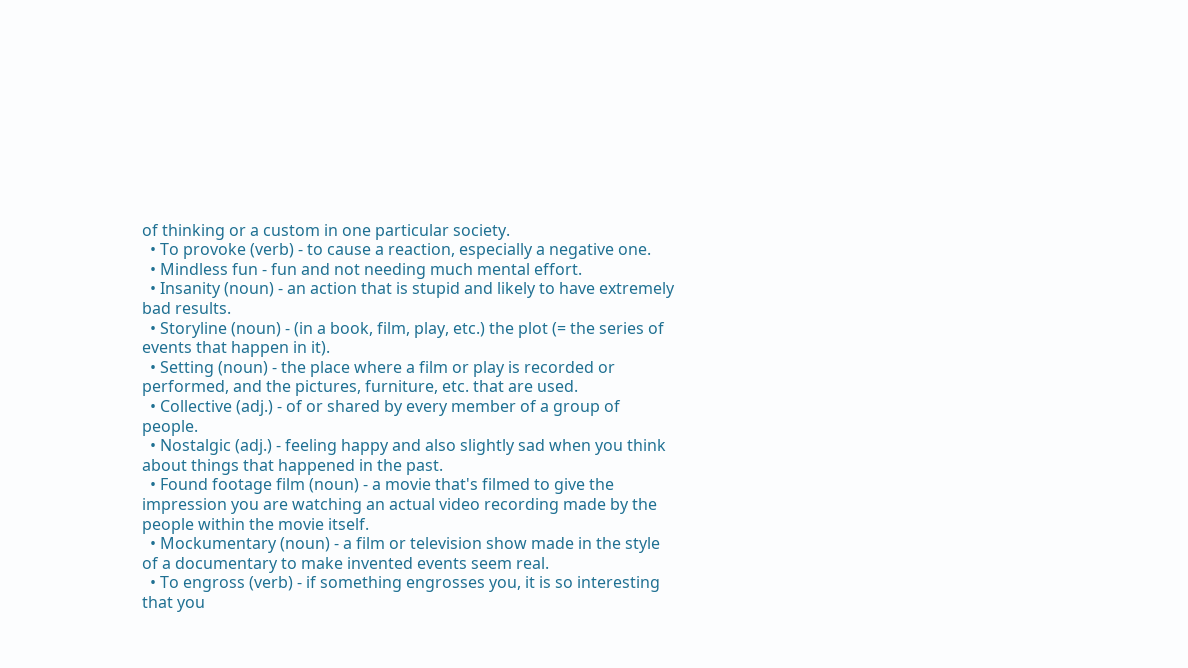of thinking or a custom in one particular society.
  • To provoke (verb) - to cause a reaction, especially a negative one.
  • Mindless fun - fun and not needing much mental effort.
  • Insanity (noun) - an action that is stupid and likely to have extremely bad results.
  • Storyline (noun) - (in a book, film, play, etc.) the plot (= the series of events that happen in it).
  • Setting (noun) - the place where a film or play is recorded or performed, and the pictures, furniture, etc. that are used.
  • Collective (adj.) - of or shared by every member of a group of people.
  • Nostalgic (adj.) - feeling happy and also slightly sad when you think about things that happened in the past.
  • Found footage film (noun) - a movie that's filmed to give the impression you are watching an actual video recording made by the people within the movie itself.
  • Mockumentary (noun) - a film or television show made in the style of a documentary to make invented events seem real.
  • To engross (verb) - if something engrosses you, it is so interesting that you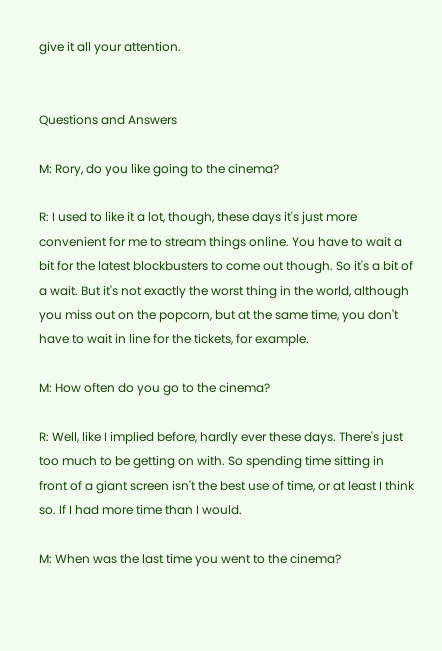give it all your attention.


Questions and Answers

M: Rory, do you like going to the cinema?

R: I used to like it a lot, though, these days it's just more convenient for me to stream things online. You have to wait a bit for the latest blockbusters to come out though. So it's a bit of a wait. But it's not exactly the worst thing in the world, although you miss out on the popcorn, but at the same time, you don't have to wait in line for the tickets, for example.

M: How often do you go to the cinema?

R: Well, like I implied before, hardly ever these days. There's just too much to be getting on with. So spending time sitting in front of a giant screen isn't the best use of time, or at least I think so. If I had more time than I would.

M: When was the last time you went to the cinema?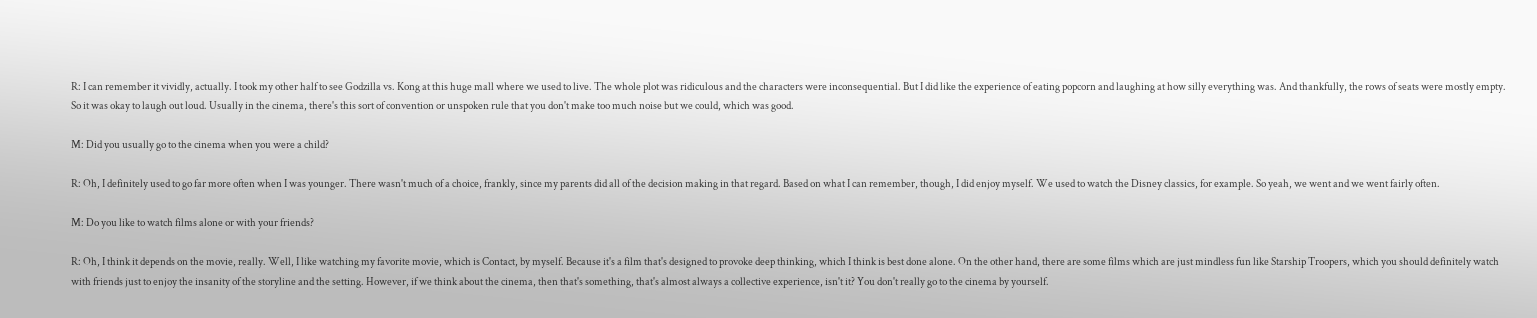R: I can remember it vividly, actually. I took my other half to see Godzilla vs. Kong at this huge mall where we used to live. The whole plot was ridiculous and the characters were inconsequential. But I did like the experience of eating popcorn and laughing at how silly everything was. And thankfully, the rows of seats were mostly empty. So it was okay to laugh out loud. Usually in the cinema, there's this sort of convention or unspoken rule that you don't make too much noise but we could, which was good.

M: Did you usually go to the cinema when you were a child?

R: Oh, I definitely used to go far more often when I was younger. There wasn't much of a choice, frankly, since my parents did all of the decision making in that regard. Based on what I can remember, though, I did enjoy myself. We used to watch the Disney classics, for example. So yeah, we went and we went fairly often.

M: Do you like to watch films alone or with your friends?

R: Oh, I think it depends on the movie, really. Well, I like watching my favorite movie, which is Contact, by myself. Because it's a film that's designed to provoke deep thinking, which I think is best done alone. On the other hand, there are some films which are just mindless fun like Starship Troopers, which you should definitely watch with friends just to enjoy the insanity of the storyline and the setting. However, if we think about the cinema, then that's something, that's almost always a collective experience, isn't it? You don't really go to the cinema by yourself.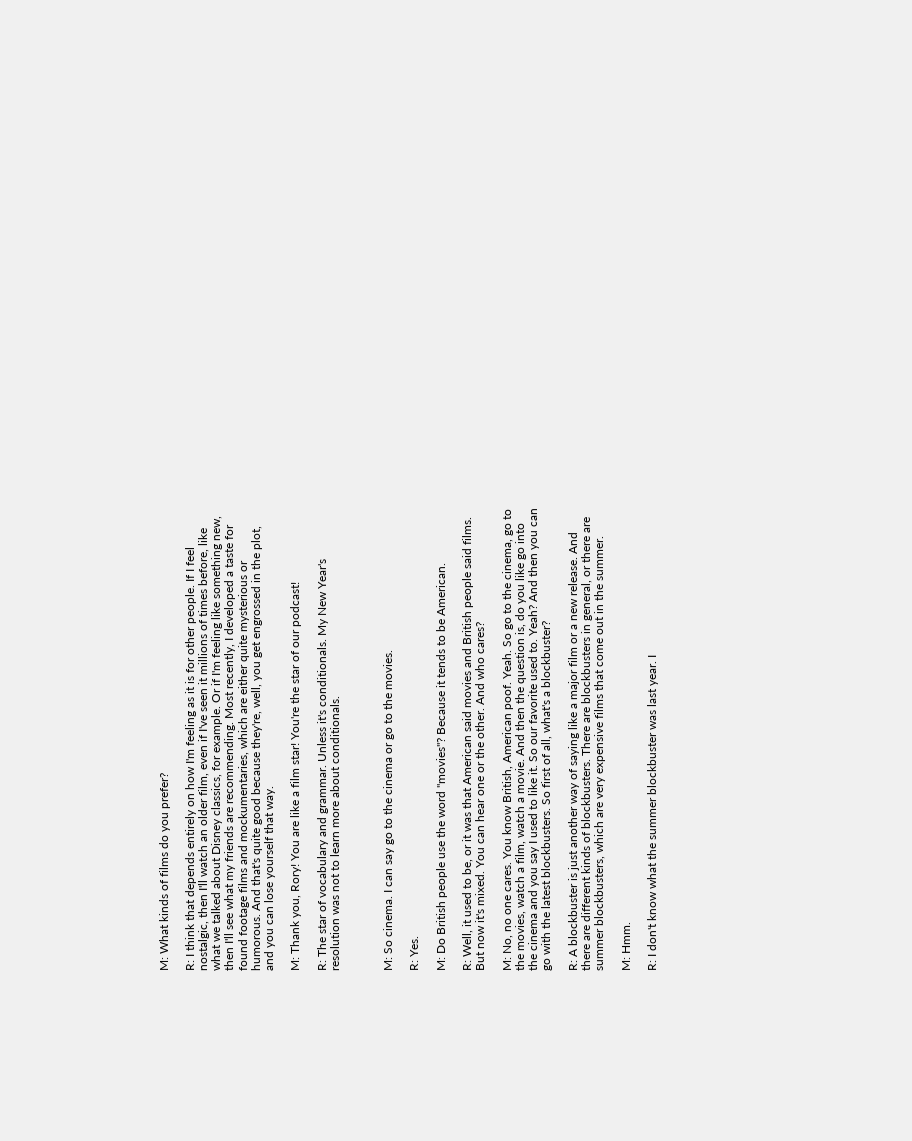M: What kinds of films do you prefer?

R: I think that depends entirely on how I'm feeling as it is for other people. If I feel nostalgic, then I'll watch an older film, even if I've seen it millions of times before, like what we talked about Disney classics, for example. Or if I'm feeling like something new, then I'll see what my friends are recommending. Most recently, I developed a taste for found footage films and mockumentaries, which are either quite mysterious or humorous. And that's quite good because they're, well, you get engrossed in the plot, and you can lose yourself that way.

M: Thank you, Rory! You are like a film star! You're the star of our podcast!

R: The star of vocabulary and grammar. Unless it's conditionals. My New Year's resolution was not to learn more about conditionals.



M: So cinema. I can say go to the cinema or go to the movies.

R: Yes.

M: Do British people use the word "movies"? Because it tends to be American.

R: Well, it used to be, or it was that American said movies and British people said films. But now it's mixed. You can hear one or the other. And who cares?

M: No, no one cares. You know British, American poof. Yeah. So go to the cinema, go to the movies, watch a film, watch a movie. And then the question is, do you like go into the cinema and you say I used to like it. So our favorite used to. Yeah? And then you can go with the latest blockbusters. So first of all, what's a blockbuster?

R: A blockbuster is just another way of saying like a major film or a new release. And there are different kinds of blockbusters. There are blockbusters in general, or there are summer blockbusters, which are very expensive films that come out in the summer.

M: Hmm.

R: I don't know what the summer blockbuster was last year. I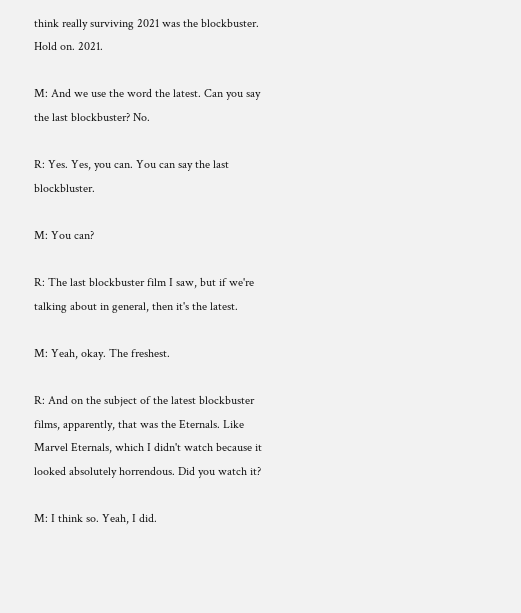think really surviving 2021 was the blockbuster. Hold on. 2021.

M: And we use the word the latest. Can you say the last blockbuster? No.

R: Yes. Yes, you can. You can say the last blockbluster.

M: You can?

R: The last blockbuster film I saw, but if we're talking about in general, then it's the latest.

M: Yeah, okay. The freshest.

R: And on the subject of the latest blockbuster films, apparently, that was the Eternals. Like Marvel Eternals, which I didn't watch because it looked absolutely horrendous. Did you watch it?

M: I think so. Yeah, I did.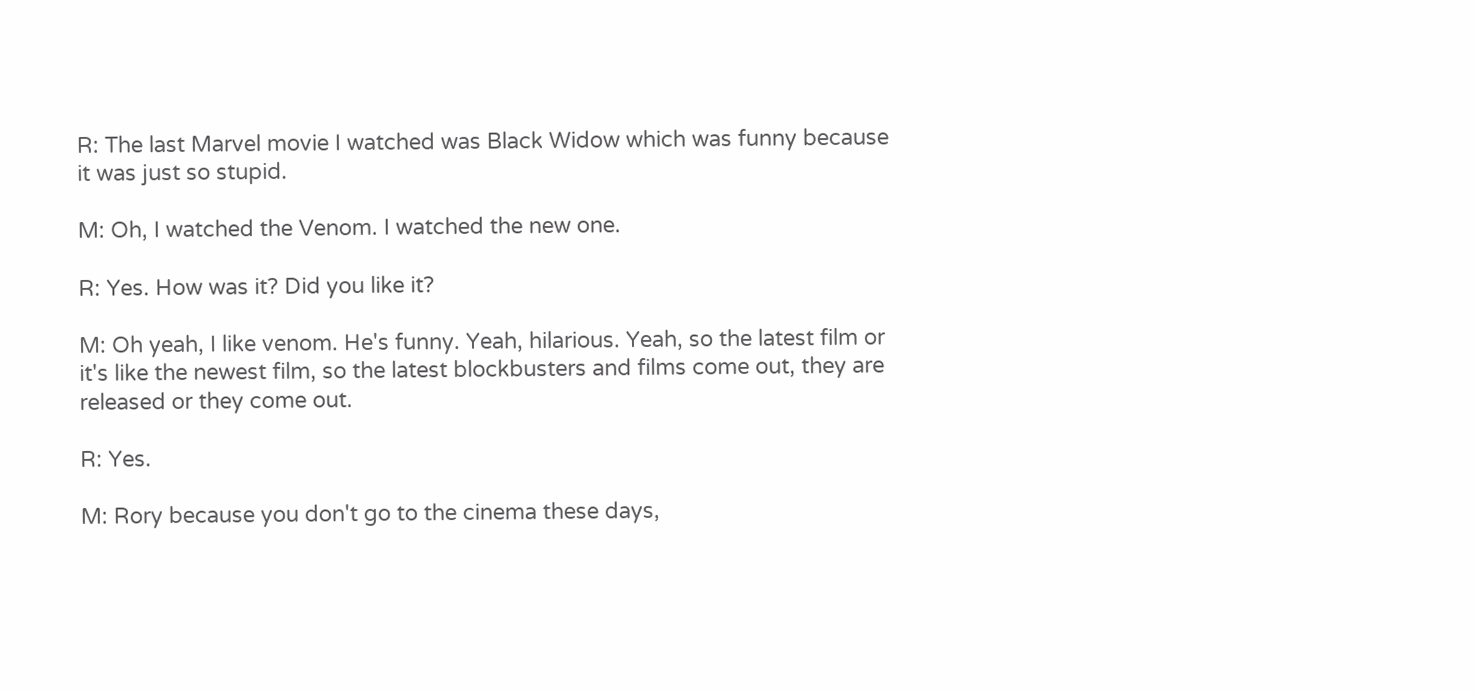R: The last Marvel movie I watched was Black Widow which was funny because it was just so stupid.

M: Oh, I watched the Venom. I watched the new one.

R: Yes. How was it? Did you like it?

M: Oh yeah, I like venom. He's funny. Yeah, hilarious. Yeah, so the latest film or it's like the newest film, so the latest blockbusters and films come out, they are released or they come out.

R: Yes.

M: Rory because you don't go to the cinema these days,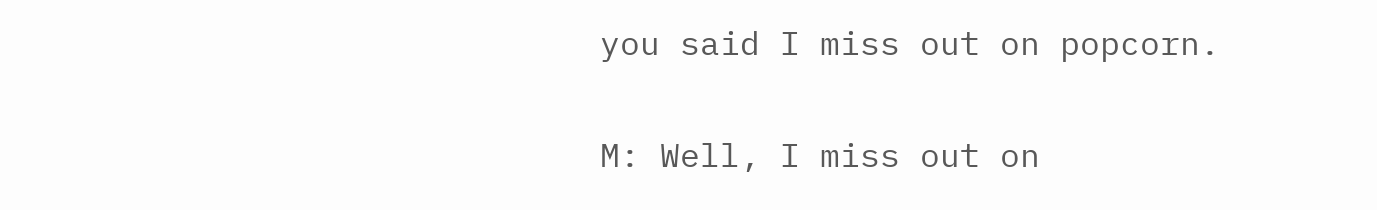you said I miss out on popcorn.

M: Well, I miss out on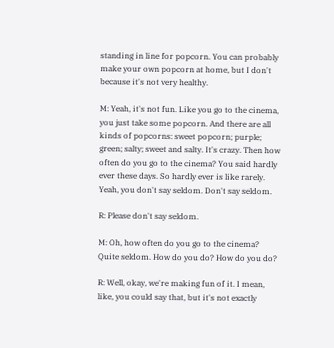standing in line for popcorn. You can probably make your own popcorn at home, but I don't because it's not very healthy.

M: Yeah, it's not fun. Like you go to the cinema, you just take some popcorn. And there are all kinds of popcorns: sweet popcorn; purple; green; salty; sweet and salty. It's crazy. Then how often do you go to the cinema? You said hardly ever these days. So hardly ever is like rarely. Yeah, you don't say seldom. Don't say seldom.

R: Please don't say seldom.

M: Oh, how often do you go to the cinema? Quite seldom. How do you do? How do you do?

R: Well, okay, we're making fun of it. I mean, like, you could say that, but it's not exactly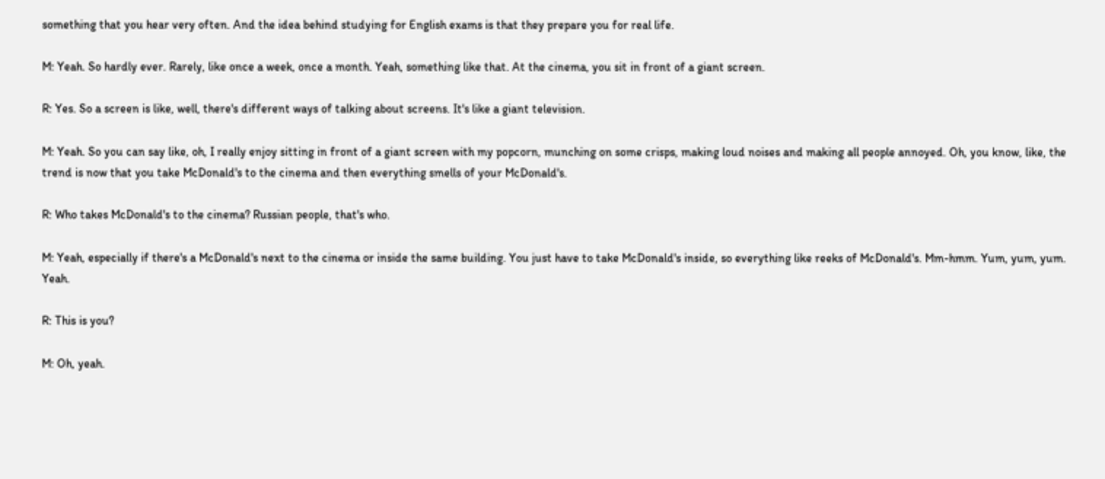something that you hear very often. And the idea behind studying for English exams is that they prepare you for real life.

M: Yeah. So hardly ever. Rarely, like once a week, once a month. Yeah, something like that. At the cinema, you sit in front of a giant screen.

R: Yes. So a screen is like, well, there's different ways of talking about screens. It's like a giant television.

M: Yeah. So you can say like, oh, I really enjoy sitting in front of a giant screen with my popcorn, munching on some crisps, making loud noises and making all people annoyed. Oh, you know, like, the trend is now that you take McDonald's to the cinema and then everything smells of your McDonald's.

R: Who takes McDonald's to the cinema? Russian people, that's who.

M: Yeah, especially if there's a McDonald's next to the cinema or inside the same building. You just have to take McDonald's inside, so everything like reeks of McDonald's. Mm-hmm. Yum, yum, yum. Yeah.

R: This is you?

M: Oh, yeah.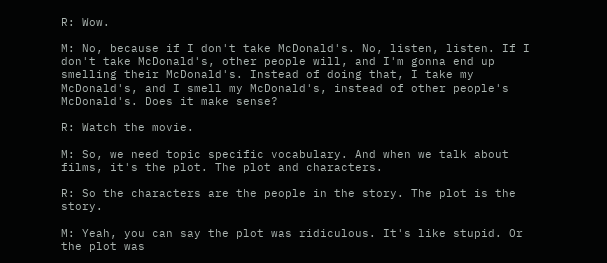R: Wow.

M: No, because if I don't take McDonald's. No, listen, listen. If I don't take McDonald's, other people will, and I'm gonna end up smelling their McDonald's. Instead of doing that, I take my McDonald's, and I smell my McDonald's, instead of other people's McDonald's. Does it make sense?

R: Watch the movie.

M: So, we need topic specific vocabulary. And when we talk about films, it's the plot. The plot and characters.

R: So the characters are the people in the story. The plot is the story.

M: Yeah, you can say the plot was ridiculous. It's like stupid. Or the plot was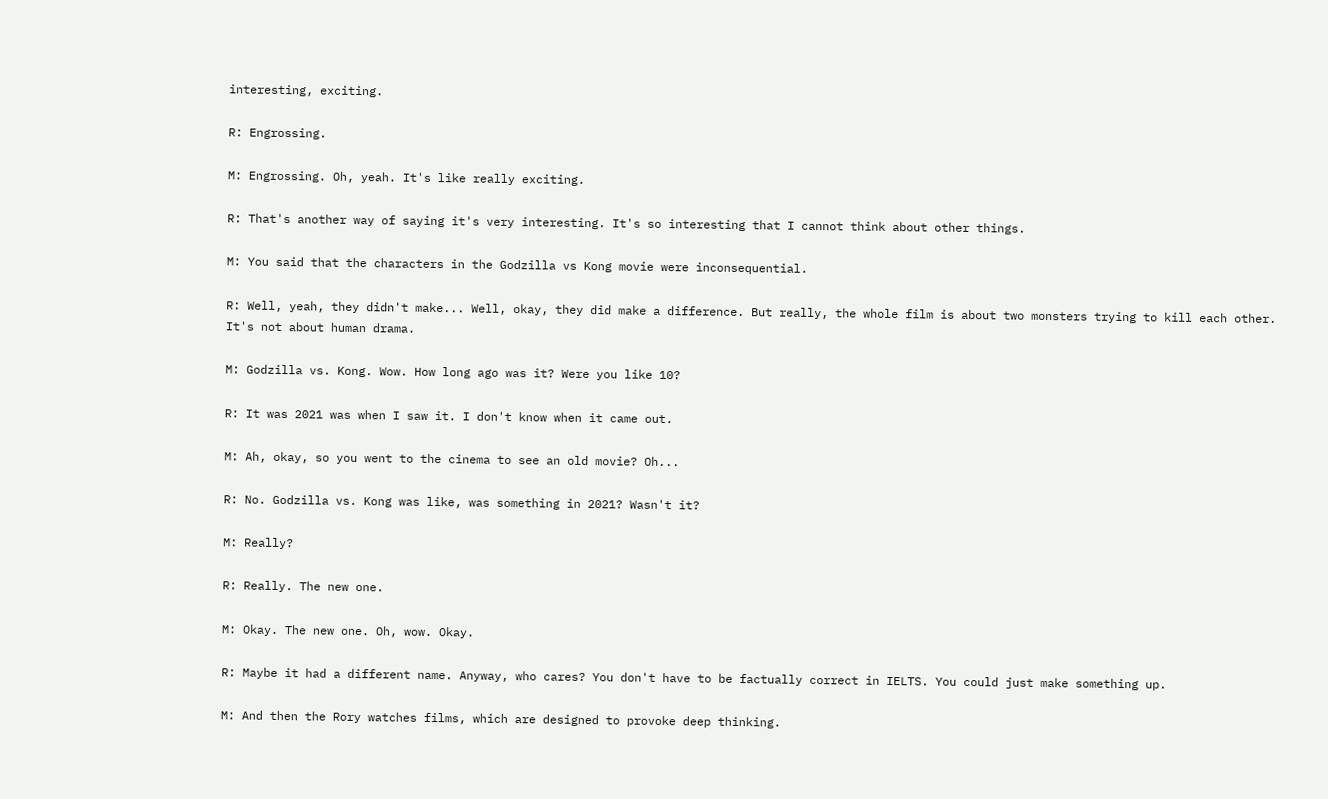interesting, exciting.

R: Engrossing.

M: Engrossing. Oh, yeah. It's like really exciting.

R: That's another way of saying it's very interesting. It's so interesting that I cannot think about other things.

M: You said that the characters in the Godzilla vs Kong movie were inconsequential.

R: Well, yeah, they didn't make... Well, okay, they did make a difference. But really, the whole film is about two monsters trying to kill each other. It's not about human drama.

M: Godzilla vs. Kong. Wow. How long ago was it? Were you like 10?

R: It was 2021 was when I saw it. I don't know when it came out.

M: Ah, okay, so you went to the cinema to see an old movie? Oh...

R: No. Godzilla vs. Kong was like, was something in 2021? Wasn't it?

M: Really?

R: Really. The new one.

M: Okay. The new one. Oh, wow. Okay.

R: Maybe it had a different name. Anyway, who cares? You don't have to be factually correct in IELTS. You could just make something up.

M: And then the Rory watches films, which are designed to provoke deep thinking.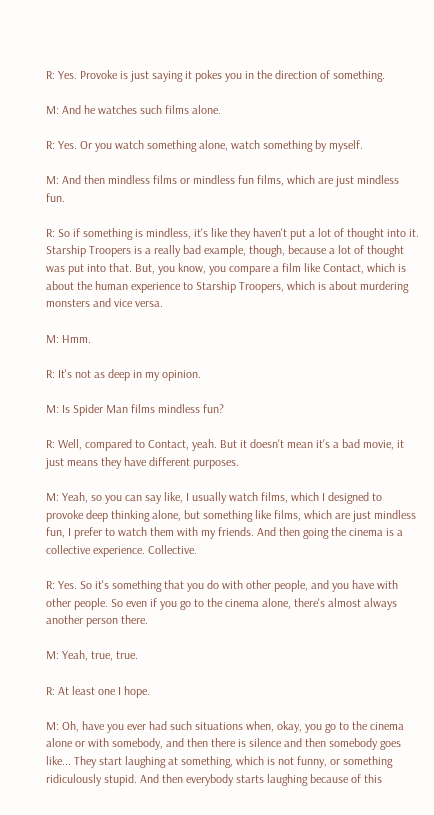R: Yes. Provoke is just saying it pokes you in the direction of something.

M: And he watches such films alone.

R: Yes. Or you watch something alone, watch something by myself.

M: And then mindless films or mindless fun films, which are just mindless fun.

R: So if something is mindless, it's like they haven't put a lot of thought into it. Starship Troopers is a really bad example, though, because a lot of thought was put into that. But, you know, you compare a film like Contact, which is about the human experience to Starship Troopers, which is about murdering monsters and vice versa.

M: Hmm.

R: It's not as deep in my opinion.

M: Is Spider Man films mindless fun?

R: Well, compared to Contact, yeah. But it doesn't mean it's a bad movie, it just means they have different purposes.

M: Yeah, so you can say like, I usually watch films, which I designed to provoke deep thinking alone, but something like films, which are just mindless fun, I prefer to watch them with my friends. And then going the cinema is a collective experience. Collective.

R: Yes. So it's something that you do with other people, and you have with other people. So even if you go to the cinema alone, there's almost always another person there.

M: Yeah, true, true.

R: At least one I hope.

M: Oh, have you ever had such situations when, okay, you go to the cinema alone or with somebody, and then there is silence and then somebody goes like... They start laughing at something, which is not funny, or something ridiculously stupid. And then everybody starts laughing because of this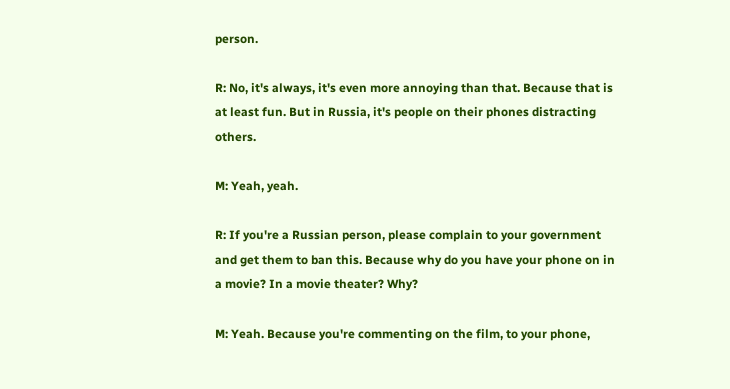person.

R: No, it's always, it's even more annoying than that. Because that is at least fun. But in Russia, it's people on their phones distracting others.

M: Yeah, yeah.

R: If you're a Russian person, please complain to your government and get them to ban this. Because why do you have your phone on in a movie? In a movie theater? Why?

M: Yeah. Because you're commenting on the film, to your phone,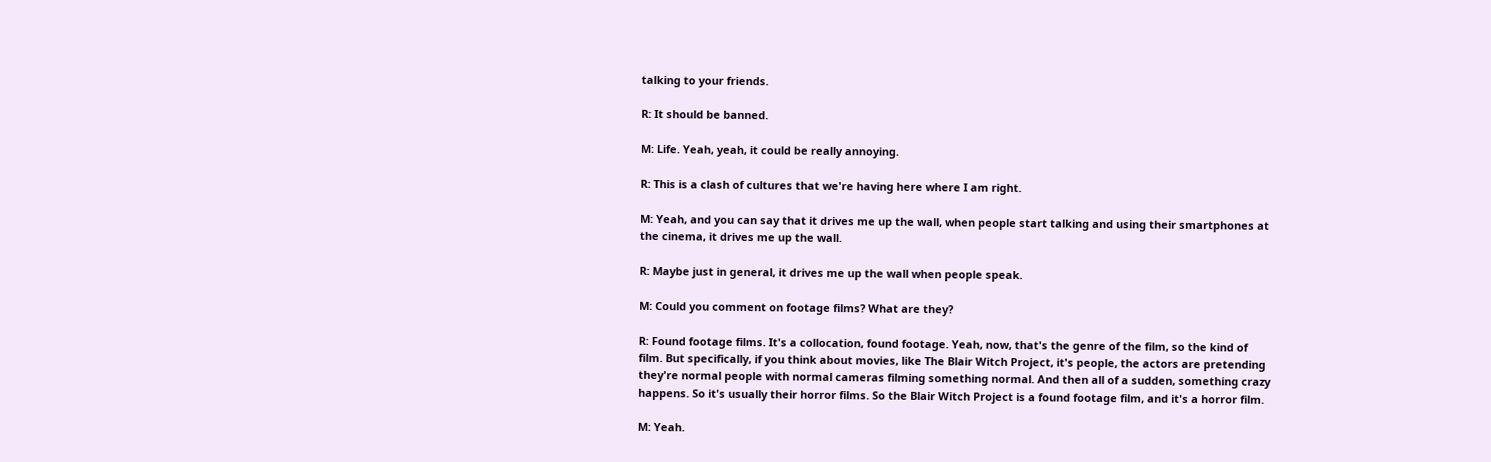talking to your friends.

R: It should be banned.

M: Life. Yeah, yeah, it could be really annoying.

R: This is a clash of cultures that we're having here where I am right.

M: Yeah, and you can say that it drives me up the wall, when people start talking and using their smartphones at the cinema, it drives me up the wall.

R: Maybe just in general, it drives me up the wall when people speak.

M: Could you comment on footage films? What are they?

R: Found footage films. It's a collocation, found footage. Yeah, now, that's the genre of the film, so the kind of film. But specifically, if you think about movies, like The Blair Witch Project, it's people, the actors are pretending they're normal people with normal cameras filming something normal. And then all of a sudden, something crazy happens. So it's usually their horror films. So the Blair Witch Project is a found footage film, and it's a horror film.

M: Yeah.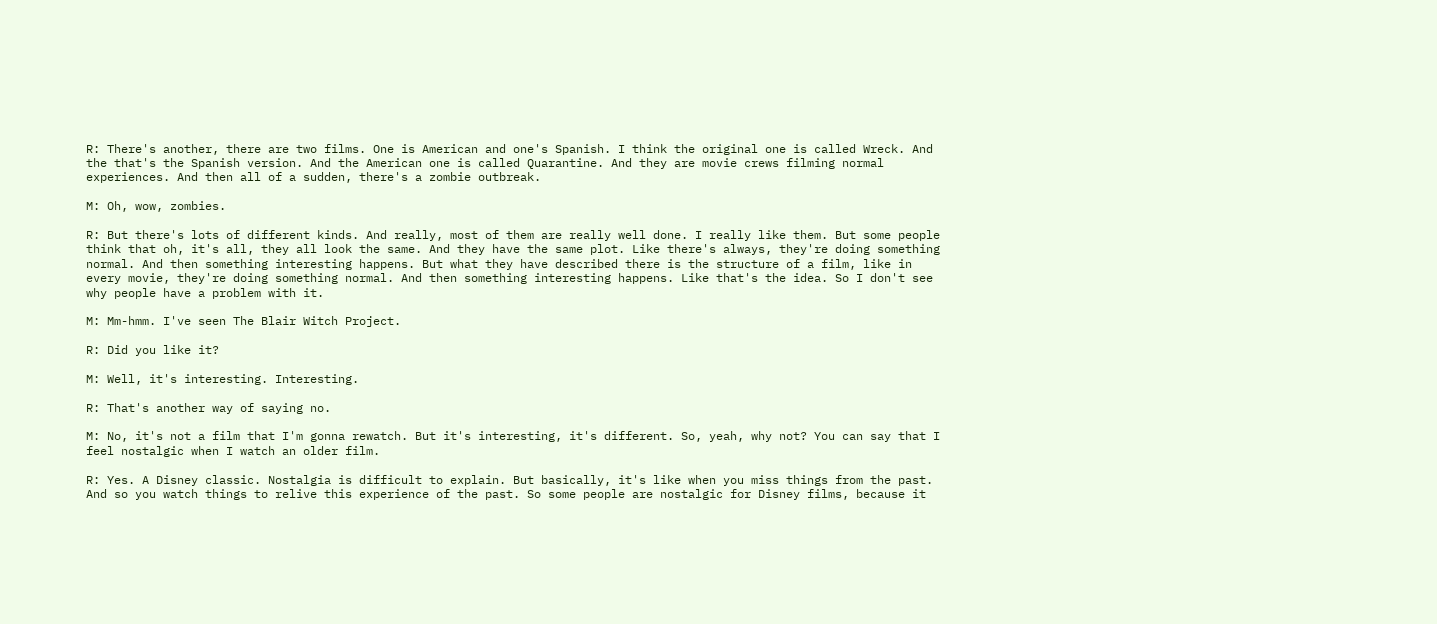R: There's another, there are two films. One is American and one's Spanish. I think the original one is called Wreck. And the that's the Spanish version. And the American one is called Quarantine. And they are movie crews filming normal experiences. And then all of a sudden, there's a zombie outbreak.

M: Oh, wow, zombies.

R: But there's lots of different kinds. And really, most of them are really well done. I really like them. But some people think that oh, it's all, they all look the same. And they have the same plot. Like there's always, they're doing something normal. And then something interesting happens. But what they have described there is the structure of a film, like in every movie, they're doing something normal. And then something interesting happens. Like that's the idea. So I don't see why people have a problem with it.

M: Mm-hmm. I've seen The Blair Witch Project.

R: Did you like it?

M: Well, it's interesting. Interesting.

R: That's another way of saying no.

M: No, it's not a film that I'm gonna rewatch. But it's interesting, it's different. So, yeah, why not? You can say that I feel nostalgic when I watch an older film.

R: Yes. A Disney classic. Nostalgia is difficult to explain. But basically, it's like when you miss things from the past. And so you watch things to relive this experience of the past. So some people are nostalgic for Disney films, because it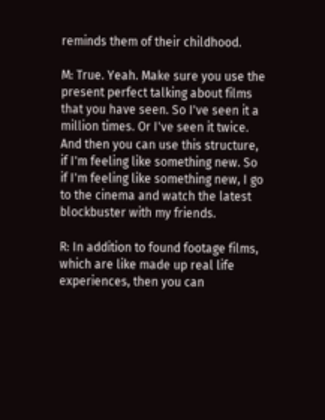reminds them of their childhood.

M: True. Yeah. Make sure you use the present perfect talking about films that you have seen. So I've seen it a million times. Or I've seen it twice. And then you can use this structure, if I'm feeling like something new. So if I'm feeling like something new, I go to the cinema and watch the latest blockbuster with my friends.

R: In addition to found footage films, which are like made up real life experiences, then you can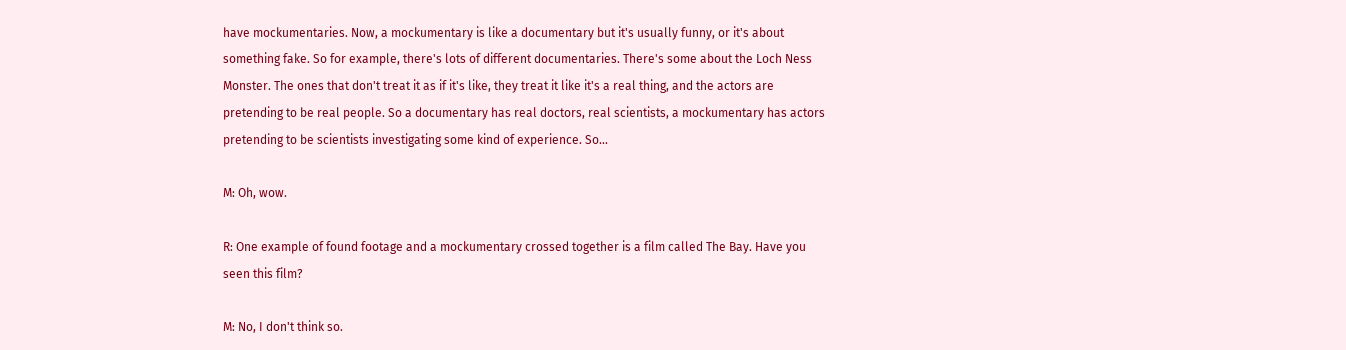have mockumentaries. Now, a mockumentary is like a documentary but it's usually funny, or it's about something fake. So for example, there's lots of different documentaries. There's some about the Loch Ness Monster. The ones that don't treat it as if it's like, they treat it like it's a real thing, and the actors are pretending to be real people. So a documentary has real doctors, real scientists, a mockumentary has actors pretending to be scientists investigating some kind of experience. So...

M: Oh, wow.

R: One example of found footage and a mockumentary crossed together is a film called The Bay. Have you seen this film?

M: No, I don't think so.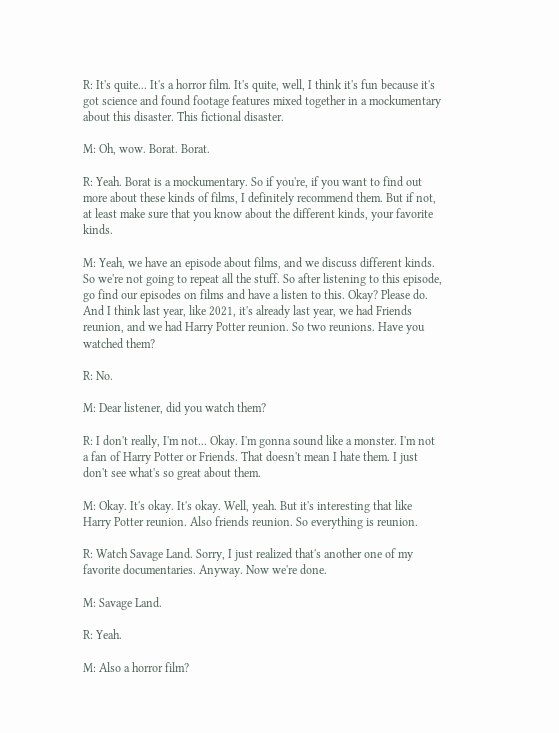R: It's quite... It's a horror film. It's quite, well, I think it's fun because it's got science and found footage features mixed together in a mockumentary about this disaster. This fictional disaster.

M: Oh, wow. Borat. Borat.

R: Yeah. Borat is a mockumentary. So if you're, if you want to find out more about these kinds of films, I definitely recommend them. But if not, at least make sure that you know about the different kinds, your favorite kinds.

M: Yeah, we have an episode about films, and we discuss different kinds. So we're not going to repeat all the stuff. So after listening to this episode, go find our episodes on films and have a listen to this. Okay? Please do. And I think last year, like 2021, it's already last year, we had Friends reunion, and we had Harry Potter reunion. So two reunions. Have you watched them?

R: No.

M: Dear listener, did you watch them?

R: I don't really, I'm not... Okay. I'm gonna sound like a monster. I'm not a fan of Harry Potter or Friends. That doesn't mean I hate them. I just don't see what's so great about them.

M: Okay. It's okay. It's okay. Well, yeah. But it's interesting that like Harry Potter reunion. Also friends reunion. So everything is reunion.

R: Watch Savage Land. Sorry, I just realized that's another one of my favorite documentaries. Anyway. Now we're done.

M: Savage Land.

R: Yeah.

M: Also a horror film?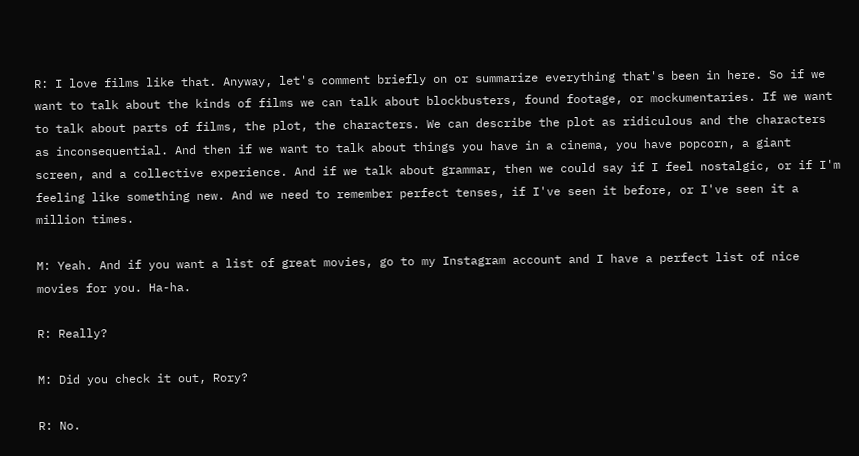R: I love films like that. Anyway, let's comment briefly on or summarize everything that's been in here. So if we want to talk about the kinds of films we can talk about blockbusters, found footage, or mockumentaries. If we want to talk about parts of films, the plot, the characters. We can describe the plot as ridiculous and the characters as inconsequential. And then if we want to talk about things you have in a cinema, you have popcorn, a giant screen, and a collective experience. And if we talk about grammar, then we could say if I feel nostalgic, or if I'm feeling like something new. And we need to remember perfect tenses, if I've seen it before, or I've seen it a million times.

M: Yeah. And if you want a list of great movies, go to my Instagram account and I have a perfect list of nice movies for you. Ha-ha.

R: Really?

M: Did you check it out, Rory?

R: No.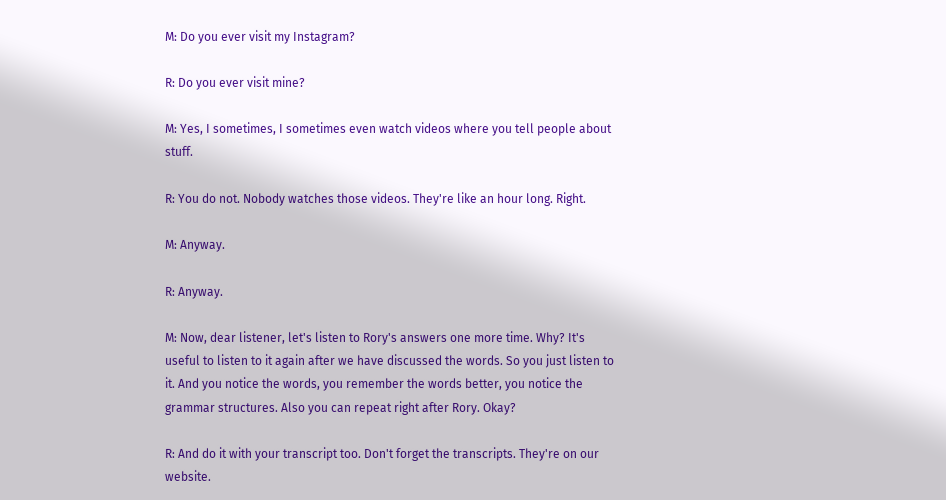M: Do you ever visit my Instagram?

R: Do you ever visit mine?

M: Yes, I sometimes, I sometimes even watch videos where you tell people about stuff.

R: You do not. Nobody watches those videos. They're like an hour long. Right.

M: Anyway.

R: Anyway.

M: Now, dear listener, let's listen to Rory's answers one more time. Why? It's useful to listen to it again after we have discussed the words. So you just listen to it. And you notice the words, you remember the words better, you notice the grammar structures. Also you can repeat right after Rory. Okay?

R: And do it with your transcript too. Don't forget the transcripts. They're on our website.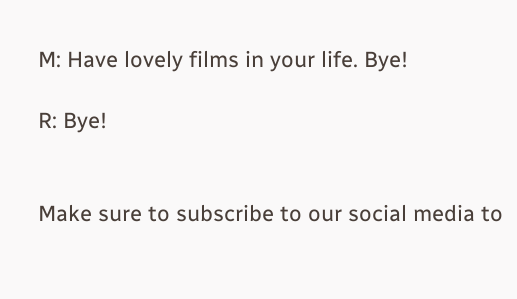M: Have lovely films in your life. Bye!

R: Bye!


Make sure to subscribe to our social media to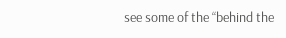see some of the “behind the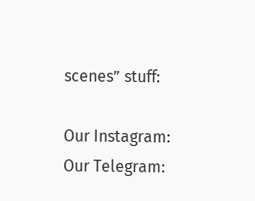scenes” stuff:

Our Instagram:
Our Telegram: